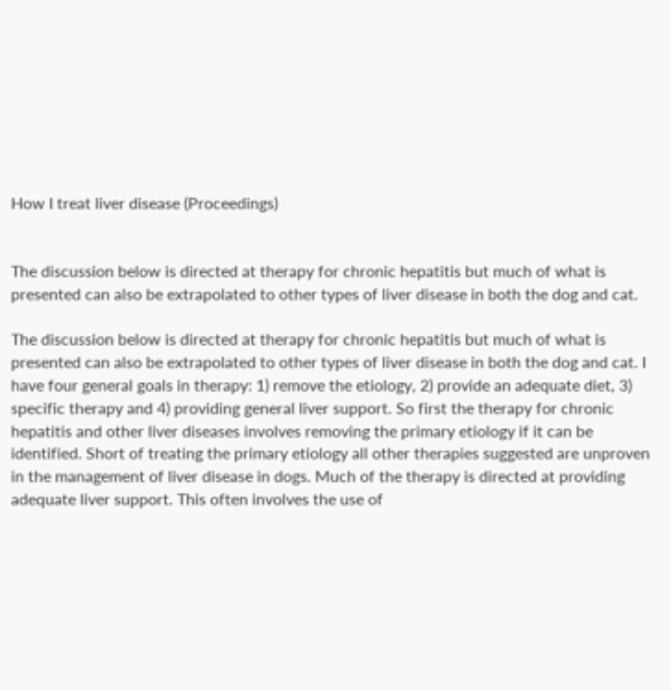How I treat liver disease (Proceedings)


The discussion below is directed at therapy for chronic hepatitis but much of what is presented can also be extrapolated to other types of liver disease in both the dog and cat.

The discussion below is directed at therapy for chronic hepatitis but much of what is presented can also be extrapolated to other types of liver disease in both the dog and cat. I have four general goals in therapy: 1) remove the etiology, 2) provide an adequate diet, 3) specific therapy and 4) providing general liver support. So first the therapy for chronic hepatitis and other liver diseases involves removing the primary etiology if it can be identified. Short of treating the primary etiology all other therapies suggested are unproven in the management of liver disease in dogs. Much of the therapy is directed at providing adequate liver support. This often involves the use of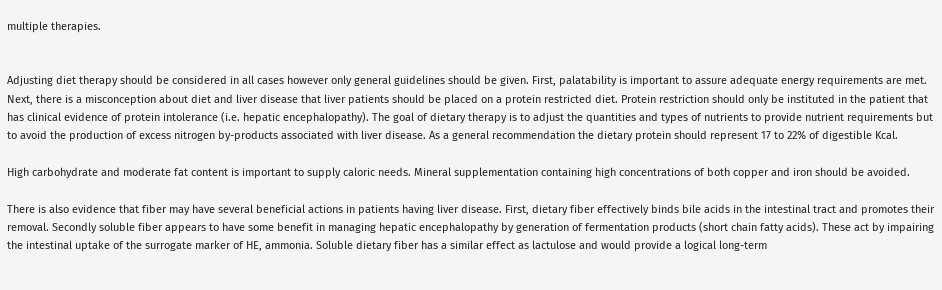multiple therapies.


Adjusting diet therapy should be considered in all cases however only general guidelines should be given. First, palatability is important to assure adequate energy requirements are met. Next, there is a misconception about diet and liver disease that liver patients should be placed on a protein restricted diet. Protein restriction should only be instituted in the patient that has clinical evidence of protein intolerance (i.e. hepatic encephalopathy). The goal of dietary therapy is to adjust the quantities and types of nutrients to provide nutrient requirements but to avoid the production of excess nitrogen by-products associated with liver disease. As a general recommendation the dietary protein should represent 17 to 22% of digestible Kcal.

High carbohydrate and moderate fat content is important to supply caloric needs. Mineral supplementation containing high concentrations of both copper and iron should be avoided.

There is also evidence that fiber may have several beneficial actions in patients having liver disease. First, dietary fiber effectively binds bile acids in the intestinal tract and promotes their removal. Secondly soluble fiber appears to have some benefit in managing hepatic encephalopathy by generation of fermentation products (short chain fatty acids). These act by impairing the intestinal uptake of the surrogate marker of HE, ammonia. Soluble dietary fiber has a similar effect as lactulose and would provide a logical long-term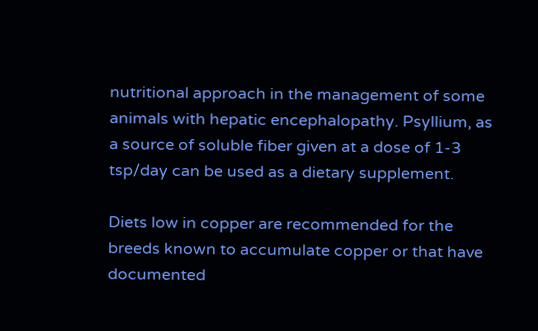nutritional approach in the management of some animals with hepatic encephalopathy. Psyllium, as a source of soluble fiber given at a dose of 1-3 tsp/day can be used as a dietary supplement.

Diets low in copper are recommended for the breeds known to accumulate copper or that have documented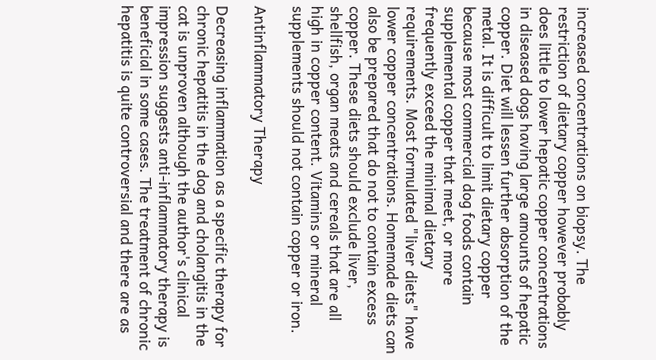increased concentrations on biopsy. The restriction of dietary copper however probably does little to lower hepatic copper concentrations in diseased dogs having large amounts of hepatic copper. Diet will lessen further absorption of the metal. It is difficult to limit dietary copper because most commercial dog foods contain supplemental copper that meet, or more frequently exceed the minimal dietary requirements. Most formulated "liver diets" have lower copper concentrations. Homemade diets can also be prepared that do not to contain excess copper. These diets should exclude liver, shellfish, organ meats and cereals that are all high in copper content. Vitamins or mineral supplements should not contain copper or iron.

Antinflammatory Therapy

Decreasing inflammation as a specific therapy for chronic hepatitis in the dog and cholangitis in the cat is unproven although the author's clinical impression suggests anti-inflammatory therapy is beneficial in some cases. The treatment of chronic hepatitis is quite controversial and there are as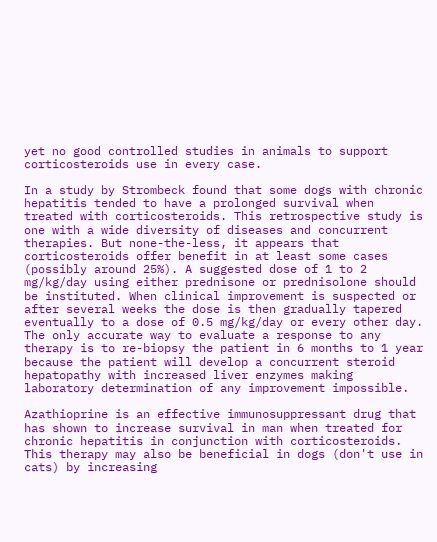yet no good controlled studies in animals to support corticosteroids use in every case.

In a study by Strombeck found that some dogs with chronic hepatitis tended to have a prolonged survival when treated with corticosteroids. This retrospective study is one with a wide diversity of diseases and concurrent therapies. But none-the-less, it appears that corticosteroids offer benefit in at least some cases (possibly around 25%). A suggested dose of 1 to 2 mg/kg/day using either prednisone or prednisolone should be instituted. When clinical improvement is suspected or after several weeks the dose is then gradually tapered eventually to a dose of 0.5 mg/kg/day or every other day. The only accurate way to evaluate a response to any therapy is to re-biopsy the patient in 6 months to 1 year because the patient will develop a concurrent steroid hepatopathy with increased liver enzymes making laboratory determination of any improvement impossible.

Azathioprine is an effective immunosuppressant drug that has shown to increase survival in man when treated for chronic hepatitis in conjunction with corticosteroids. This therapy may also be beneficial in dogs (don't use in cats) by increasing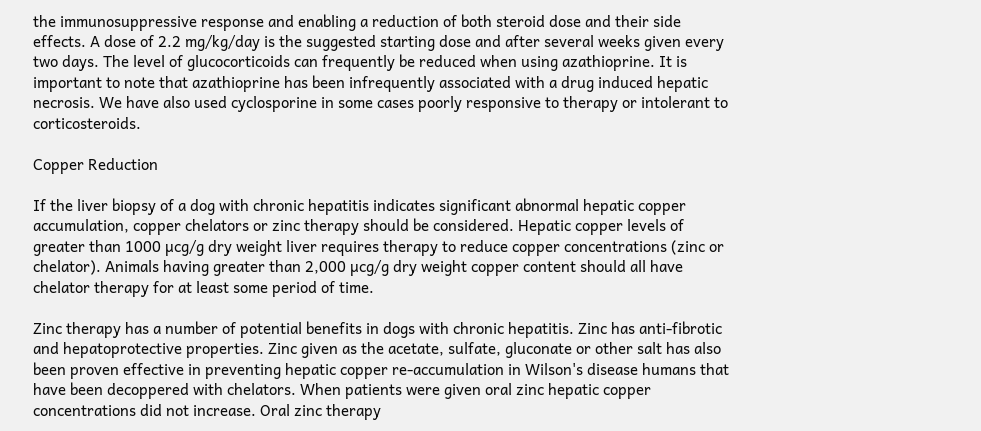the immunosuppressive response and enabling a reduction of both steroid dose and their side effects. A dose of 2.2 mg/kg/day is the suggested starting dose and after several weeks given every two days. The level of glucocorticoids can frequently be reduced when using azathioprine. It is important to note that azathioprine has been infrequently associated with a drug induced hepatic necrosis. We have also used cyclosporine in some cases poorly responsive to therapy or intolerant to corticosteroids.

Copper Reduction

If the liver biopsy of a dog with chronic hepatitis indicates significant abnormal hepatic copper accumulation, copper chelators or zinc therapy should be considered. Hepatic copper levels of greater than 1000 µcg/g dry weight liver requires therapy to reduce copper concentrations (zinc or chelator). Animals having greater than 2,000 µcg/g dry weight copper content should all have chelator therapy for at least some period of time.

Zinc therapy has a number of potential benefits in dogs with chronic hepatitis. Zinc has anti-fibrotic and hepatoprotective properties. Zinc given as the acetate, sulfate, gluconate or other salt has also been proven effective in preventing hepatic copper re-accumulation in Wilson's disease humans that have been decoppered with chelators. When patients were given oral zinc hepatic copper concentrations did not increase. Oral zinc therapy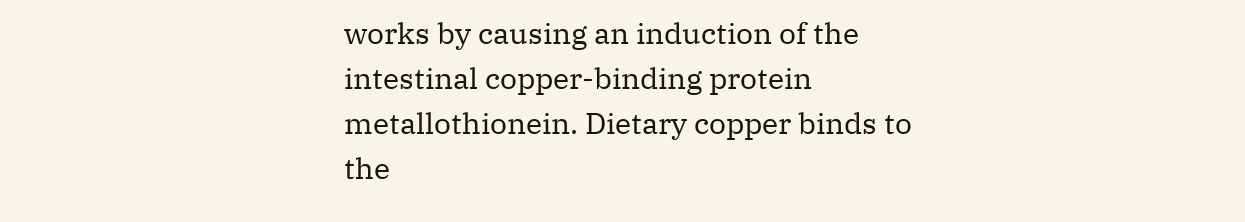works by causing an induction of the intestinal copper-binding protein metallothionein. Dietary copper binds to the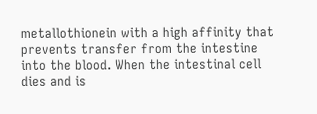metallothionein with a high affinity that prevents transfer from the intestine into the blood. When the intestinal cell dies and is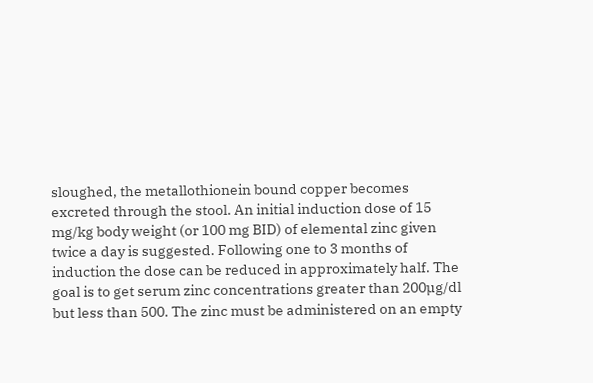sloughed, the metallothionein bound copper becomes excreted through the stool. An initial induction dose of 15 mg/kg body weight (or 100 mg BID) of elemental zinc given twice a day is suggested. Following one to 3 months of induction the dose can be reduced in approximately half. The goal is to get serum zinc concentrations greater than 200µg/dl but less than 500. The zinc must be administered on an empty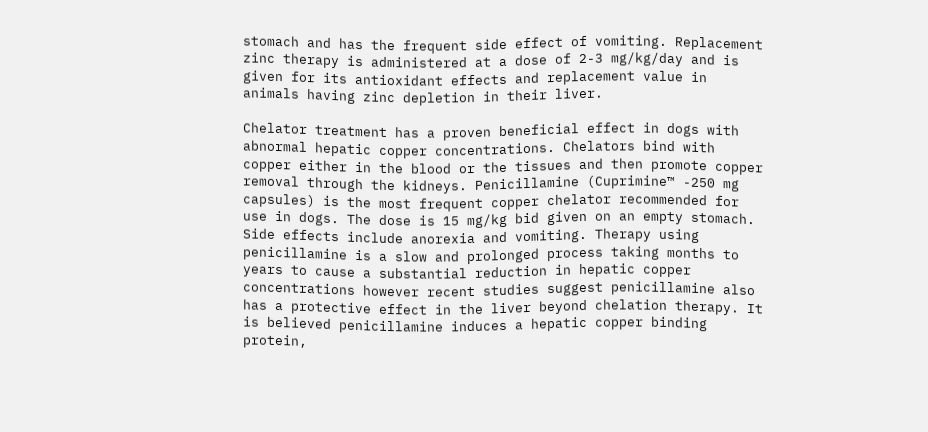stomach and has the frequent side effect of vomiting. Replacement zinc therapy is administered at a dose of 2-3 mg/kg/day and is given for its antioxidant effects and replacement value in animals having zinc depletion in their liver.

Chelator treatment has a proven beneficial effect in dogs with abnormal hepatic copper concentrations. Chelators bind with copper either in the blood or the tissues and then promote copper removal through the kidneys. Penicillamine (Cuprimine™ -250 mg capsules) is the most frequent copper chelator recommended for use in dogs. The dose is 15 mg/kg bid given on an empty stomach. Side effects include anorexia and vomiting. Therapy using penicillamine is a slow and prolonged process taking months to years to cause a substantial reduction in hepatic copper concentrations however recent studies suggest penicillamine also has a protective effect in the liver beyond chelation therapy. It is believed penicillamine induces a hepatic copper binding protein,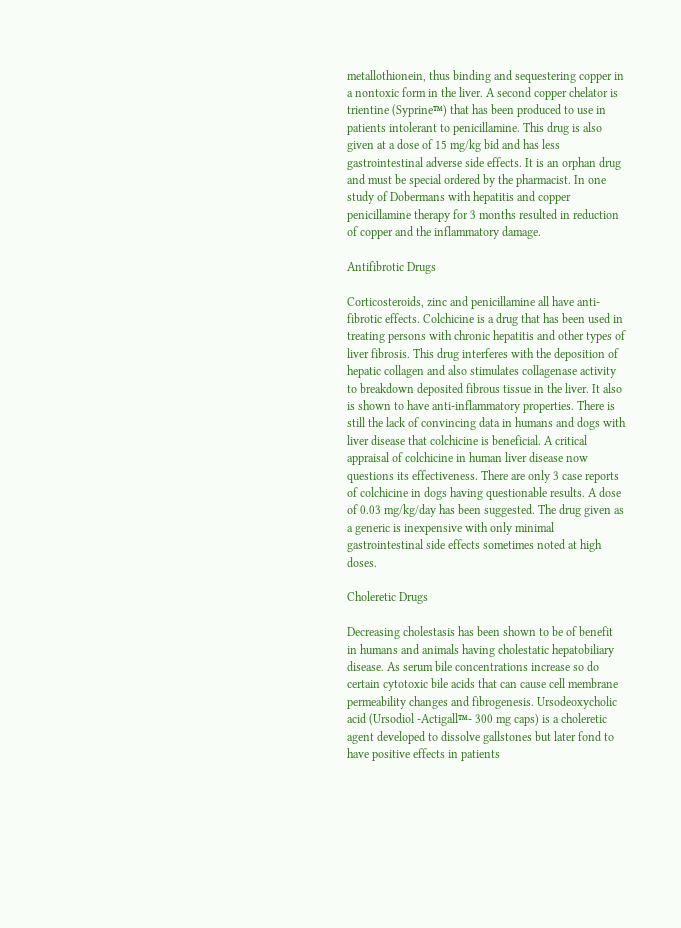metallothionein, thus binding and sequestering copper in a nontoxic form in the liver. A second copper chelator is trientine (Syprine™) that has been produced to use in patients intolerant to penicillamine. This drug is also given at a dose of 15 mg/kg bid and has less gastrointestinal adverse side effects. It is an orphan drug and must be special ordered by the pharmacist. In one study of Dobermans with hepatitis and copper penicillamine therapy for 3 months resulted in reduction of copper and the inflammatory damage.

Antifibrotic Drugs

Corticosteroids, zinc and penicillamine all have anti-fibrotic effects. Colchicine is a drug that has been used in treating persons with chronic hepatitis and other types of liver fibrosis. This drug interferes with the deposition of hepatic collagen and also stimulates collagenase activity to breakdown deposited fibrous tissue in the liver. It also is shown to have anti-inflammatory properties. There is still the lack of convincing data in humans and dogs with liver disease that colchicine is beneficial. A critical appraisal of colchicine in human liver disease now questions its effectiveness. There are only 3 case reports of colchicine in dogs having questionable results. A dose of 0.03 mg/kg/day has been suggested. The drug given as a generic is inexpensive with only minimal gastrointestinal side effects sometimes noted at high doses.

Choleretic Drugs

Decreasing cholestasis has been shown to be of benefit in humans and animals having cholestatic hepatobiliary disease. As serum bile concentrations increase so do certain cytotoxic bile acids that can cause cell membrane permeability changes and fibrogenesis. Ursodeoxycholic acid (Ursodiol -Actigall™- 300 mg caps) is a choleretic agent developed to dissolve gallstones but later fond to have positive effects in patients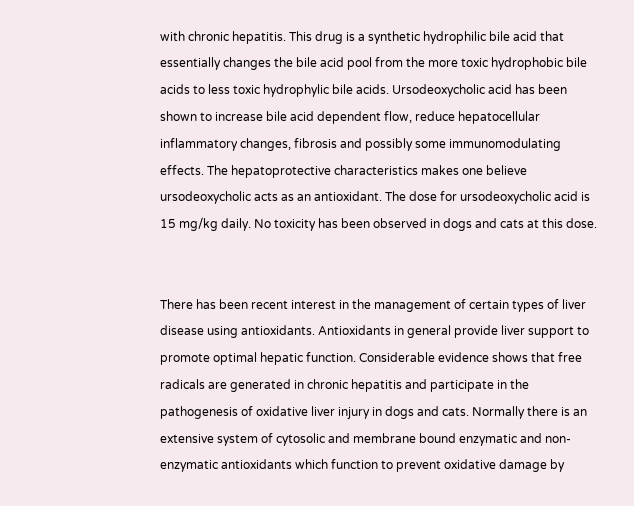with chronic hepatitis. This drug is a synthetic hydrophilic bile acid that essentially changes the bile acid pool from the more toxic hydrophobic bile acids to less toxic hydrophylic bile acids. Ursodeoxycholic acid has been shown to increase bile acid dependent flow, reduce hepatocellular inflammatory changes, fibrosis and possibly some immunomodulating effects. The hepatoprotective characteristics makes one believe ursodeoxycholic acts as an antioxidant. The dose for ursodeoxycholic acid is 15 mg/kg daily. No toxicity has been observed in dogs and cats at this dose.


There has been recent interest in the management of certain types of liver disease using antioxidants. Antioxidants in general provide liver support to promote optimal hepatic function. Considerable evidence shows that free radicals are generated in chronic hepatitis and participate in the pathogenesis of oxidative liver injury in dogs and cats. Normally there is an extensive system of cytosolic and membrane bound enzymatic and non-enzymatic antioxidants which function to prevent oxidative damage by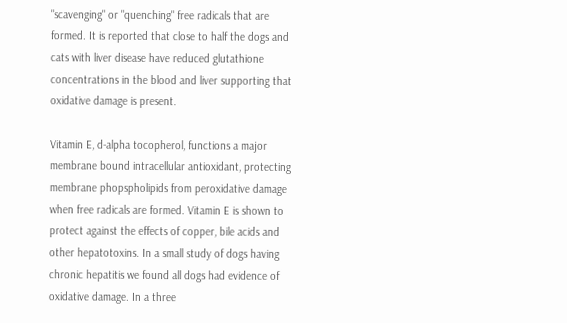"scavenging" or "quenching" free radicals that are formed. It is reported that close to half the dogs and cats with liver disease have reduced glutathione concentrations in the blood and liver supporting that oxidative damage is present.

Vitamin E, d-alpha tocopherol, functions a major membrane bound intracellular antioxidant, protecting membrane phopspholipids from peroxidative damage when free radicals are formed. Vitamin E is shown to protect against the effects of copper, bile acids and other hepatotoxins. In a small study of dogs having chronic hepatitis we found all dogs had evidence of oxidative damage. In a three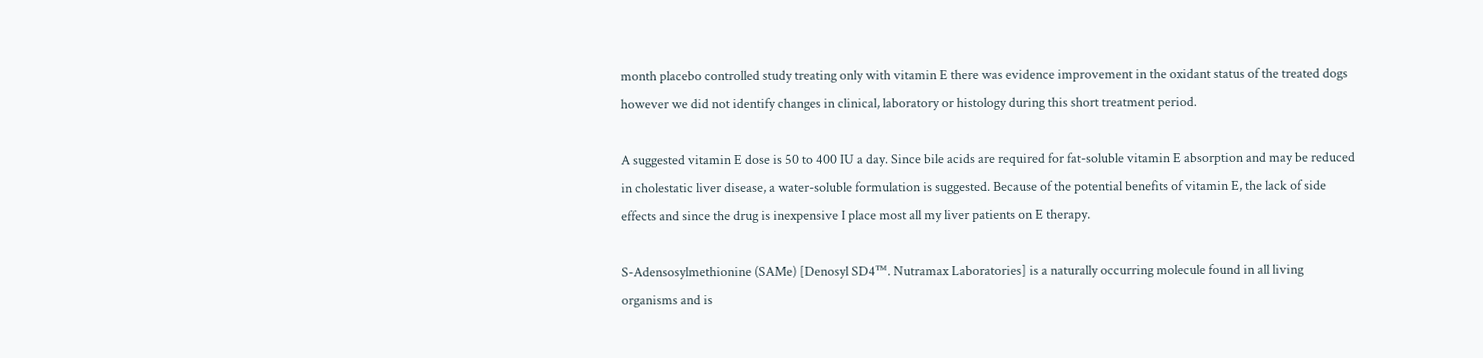month placebo controlled study treating only with vitamin E there was evidence improvement in the oxidant status of the treated dogs however we did not identify changes in clinical, laboratory or histology during this short treatment period.

A suggested vitamin E dose is 50 to 400 IU a day. Since bile acids are required for fat-soluble vitamin E absorption and may be reduced in cholestatic liver disease, a water-soluble formulation is suggested. Because of the potential benefits of vitamin E, the lack of side effects and since the drug is inexpensive I place most all my liver patients on E therapy.

S-Adensosylmethionine (SAMe) [Denosyl SD4™. Nutramax Laboratories] is a naturally occurring molecule found in all living organisms and is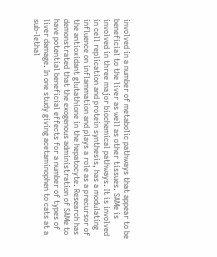involved in a number of metabolic pathways that appear to be beneficial to the liver as well as other tissues. SAMe is involved in three major biochemical pathways. It is involved in cell replication and protein synthesis, has a modulating influence on inflammation and plays a role as a precursor of the antioxidant glutathione in the hepatocyte. Research has demonstrated that the exogenous administration of SAMe to have potential beneficial effects for a number of types of liver damage. In one study giving acetaminophen to cats at a sub-lethal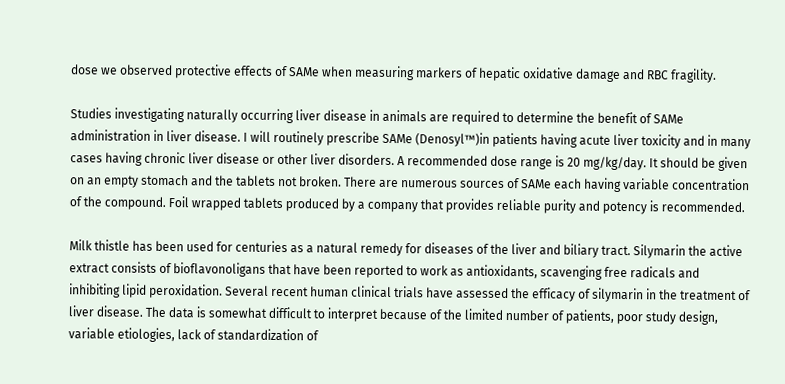dose we observed protective effects of SAMe when measuring markers of hepatic oxidative damage and RBC fragility.

Studies investigating naturally occurring liver disease in animals are required to determine the benefit of SAMe administration in liver disease. I will routinely prescribe SAMe (Denosyl™)in patients having acute liver toxicity and in many cases having chronic liver disease or other liver disorders. A recommended dose range is 20 mg/kg/day. It should be given on an empty stomach and the tablets not broken. There are numerous sources of SAMe each having variable concentration of the compound. Foil wrapped tablets produced by a company that provides reliable purity and potency is recommended.

Milk thistle has been used for centuries as a natural remedy for diseases of the liver and biliary tract. Silymarin the active extract consists of bioflavonoligans that have been reported to work as antioxidants, scavenging free radicals and inhibiting lipid peroxidation. Several recent human clinical trials have assessed the efficacy of silymarin in the treatment of liver disease. The data is somewhat difficult to interpret because of the limited number of patients, poor study design, variable etiologies, lack of standardization of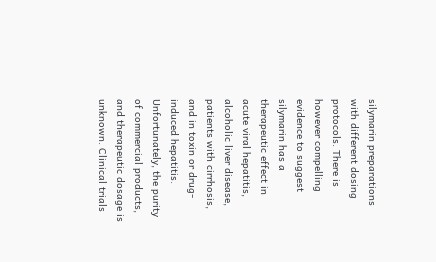silymarin preparations with different dosing protocols. There is however compelling evidence to suggest silymarin has a therapeutic effect in acute viral hepatitis, alcoholic liver disease, patients with cirrhosis, and in toxin or drug-induced hepatitis. Unfortunately, the purity of commercial products, and therapeutic dosage is unknown. Clinical trials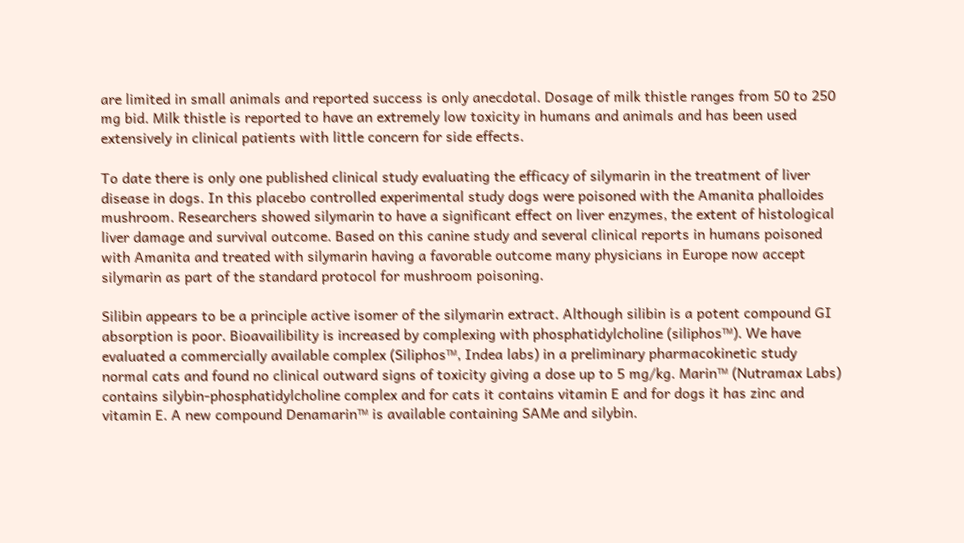are limited in small animals and reported success is only anecdotal. Dosage of milk thistle ranges from 50 to 250 mg bid. Milk thistle is reported to have an extremely low toxicity in humans and animals and has been used extensively in clinical patients with little concern for side effects.

To date there is only one published clinical study evaluating the efficacy of silymarin in the treatment of liver disease in dogs. In this placebo controlled experimental study dogs were poisoned with the Amanita phalloides mushroom. Researchers showed silymarin to have a significant effect on liver enzymes, the extent of histological liver damage and survival outcome. Based on this canine study and several clinical reports in humans poisoned with Amanita and treated with silymarin having a favorable outcome many physicians in Europe now accept silymarin as part of the standard protocol for mushroom poisoning.

Silibin appears to be a principle active isomer of the silymarin extract. Although silibin is a potent compound GI absorption is poor. Bioavailibility is increased by complexing with phosphatidylcholine (siliphos™). We have evaluated a commercially available complex (Siliphos™, Indea labs) in a preliminary pharmacokinetic study normal cats and found no clinical outward signs of toxicity giving a dose up to 5 mg/kg. Marin™ (Nutramax Labs) contains silybin-phosphatidylcholine complex and for cats it contains vitamin E and for dogs it has zinc and vitamin E. A new compound Denamarin™ is available containing SAMe and silybin.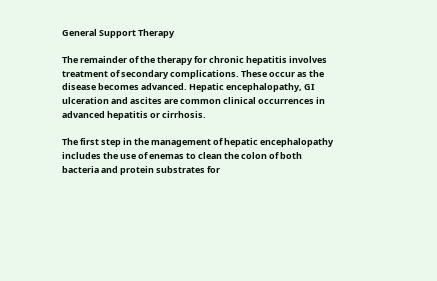General Support Therapy

The remainder of the therapy for chronic hepatitis involves treatment of secondary complications. These occur as the disease becomes advanced. Hepatic encephalopathy, GI ulceration and ascites are common clinical occurrences in advanced hepatitis or cirrhosis.

The first step in the management of hepatic encephalopathy includes the use of enemas to clean the colon of both bacteria and protein substrates for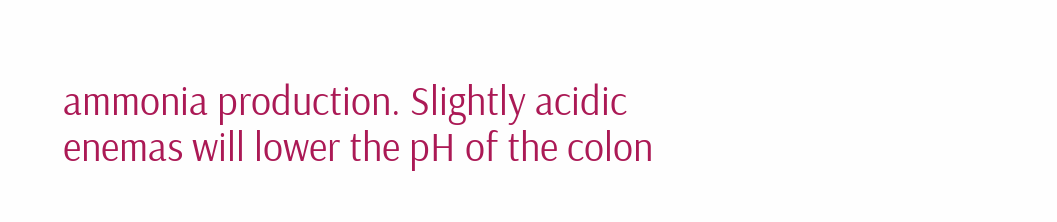ammonia production. Slightly acidic enemas will lower the pH of the colon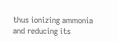thus ionizing ammonia and reducing its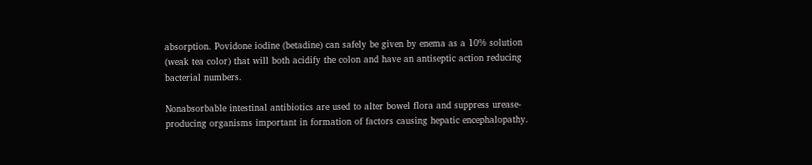absorption. Povidone iodine (betadine) can safely be given by enema as a 10% solution (weak tea color) that will both acidify the colon and have an antiseptic action reducing bacterial numbers.

Nonabsorbable intestinal antibiotics are used to alter bowel flora and suppress urease-producing organisms important in formation of factors causing hepatic encephalopathy.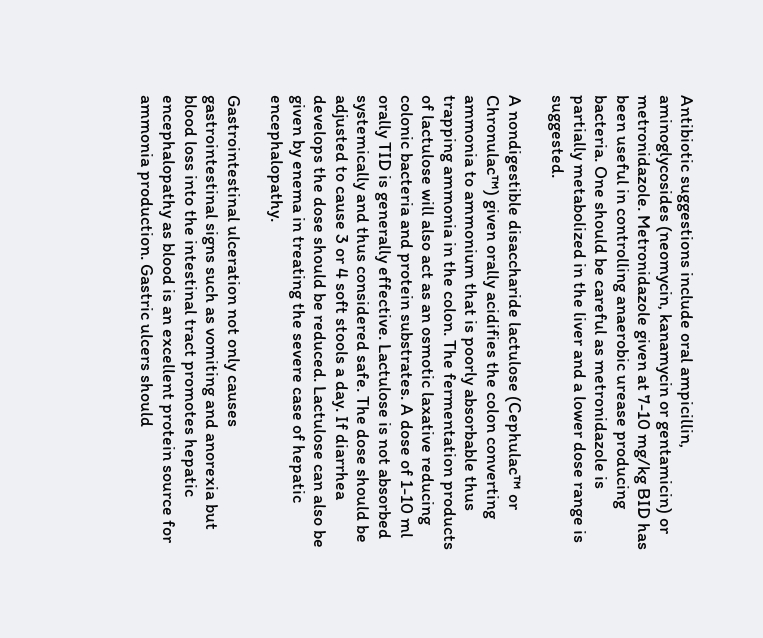Antibiotic suggestions include oral ampicillin, aminoglycosides (neomycin, kanamycin or gentamicin) or metronidazole. Metronidazole given at 7-10 mg/kg BID has been useful in controlling anaerobic urease producing bacteria. One should be careful as metronidazole is partially metabolized in the liver and a lower dose range is suggested.

A nondigestible disaccharide lactulose (Cephulac™ or Chronulac™) given orally acidifies the colon converting ammonia to ammonium that is poorly absorbable thus trapping ammonia in the colon. The fermentation products of lactulose will also act as an osmotic laxative reducing colonic bacteria and protein substrates. A dose of 1-10 ml orally TID is generally effective. Lactulose is not absorbed systemically and thus considered safe. The dose should be adjusted to cause 3 or 4 soft stools a day. If diarrhea develops the dose should be reduced. Lactulose can also be given by enema in treating the severe case of hepatic encephalopathy.

Gastrointestinal ulceration not only causes gastrointestinal signs such as vomiting and anorexia but blood loss into the intestinal tract promotes hepatic encephalopathy as blood is an excellent protein source for ammonia production. Gastric ulcers should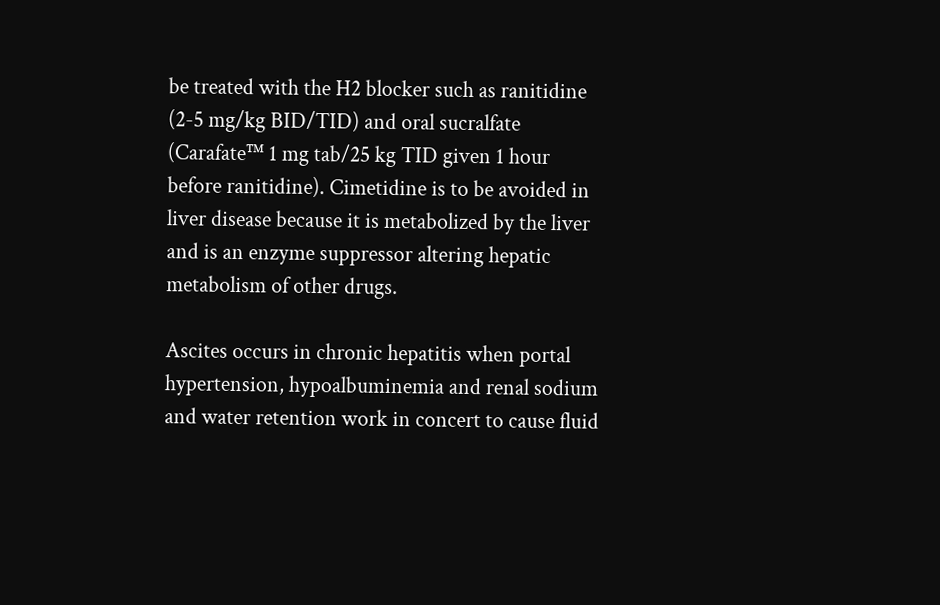be treated with the H2 blocker such as ranitidine (2-5 mg/kg BID/TID) and oral sucralfate (Carafate™ 1 mg tab/25 kg TID given 1 hour before ranitidine). Cimetidine is to be avoided in liver disease because it is metabolized by the liver and is an enzyme suppressor altering hepatic metabolism of other drugs.

Ascites occurs in chronic hepatitis when portal hypertension, hypoalbuminemia and renal sodium and water retention work in concert to cause fluid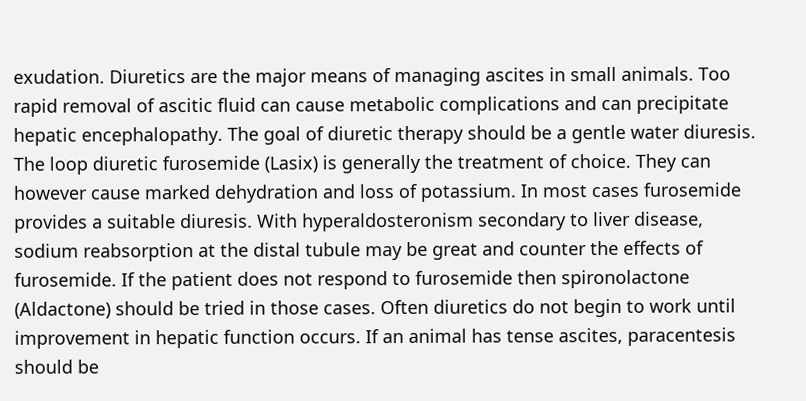exudation. Diuretics are the major means of managing ascites in small animals. Too rapid removal of ascitic fluid can cause metabolic complications and can precipitate hepatic encephalopathy. The goal of diuretic therapy should be a gentle water diuresis. The loop diuretic furosemide (Lasix) is generally the treatment of choice. They can however cause marked dehydration and loss of potassium. In most cases furosemide provides a suitable diuresis. With hyperaldosteronism secondary to liver disease, sodium reabsorption at the distal tubule may be great and counter the effects of furosemide. If the patient does not respond to furosemide then spironolactone (Aldactone) should be tried in those cases. Often diuretics do not begin to work until improvement in hepatic function occurs. If an animal has tense ascites, paracentesis should be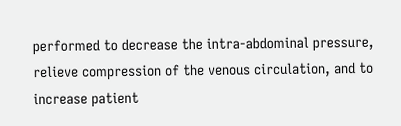performed to decrease the intra-abdominal pressure, relieve compression of the venous circulation, and to increase patient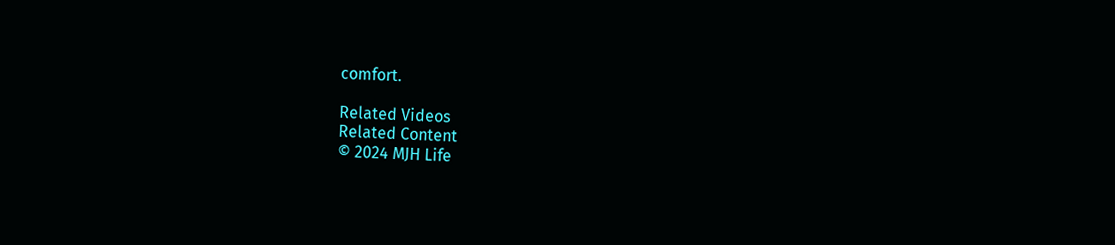comfort.

Related Videos
Related Content
© 2024 MJH Life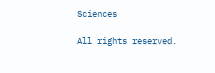Sciences

All rights reserved.